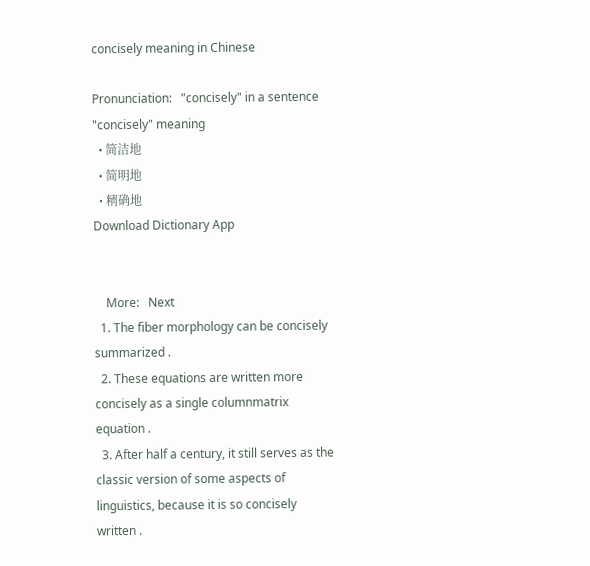concisely meaning in Chinese

Pronunciation:   "concisely" in a sentence   "concisely" meaning
  • 简洁地
  • 简明地
  • 精确地
Download Dictionary App


    More:   Next
  1. The fiber morphology can be concisely summarized .
  2. These equations are written more concisely as a single columnmatrix equation .
  3. After half a century, it still serves as the classic version of some aspects of linguistics, because it is so concisely written .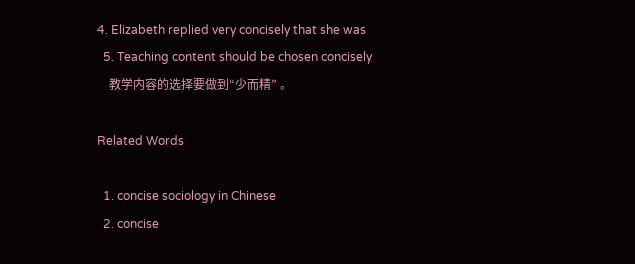4. Elizabeth replied very concisely that she was
  5. Teaching content should be chosen concisely
    教学内容的选择要做到“少而精” 。

Related Words

  1. concise sociology in Chinese
  2. concise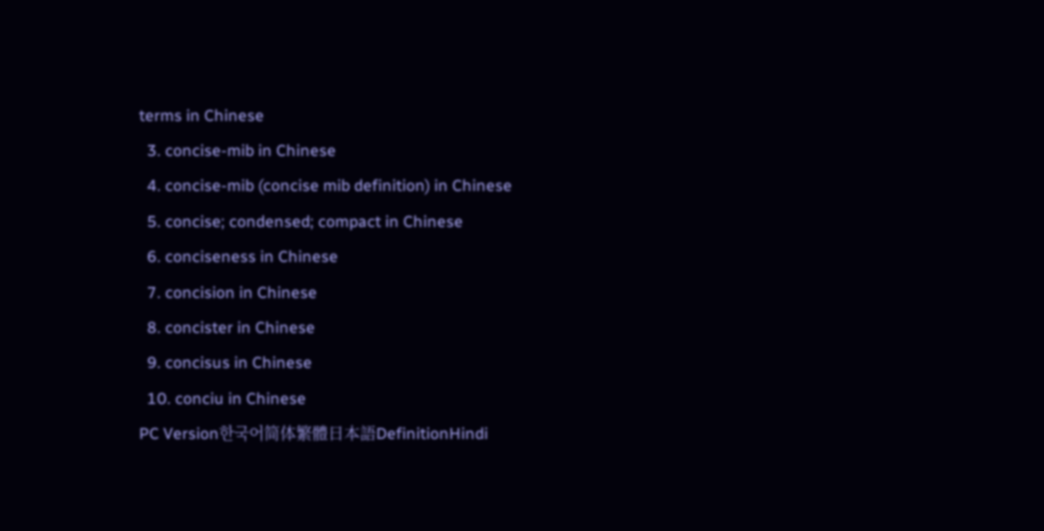terms in Chinese
  3. concise-mib in Chinese
  4. concise-mib (concise mib definition) in Chinese
  5. concise; condensed; compact in Chinese
  6. conciseness in Chinese
  7. concision in Chinese
  8. concister in Chinese
  9. concisus in Chinese
  10. conciu in Chinese
PC Version한국어简体繁體日本語DefinitionHindi